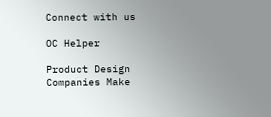Connect with us

OC Helper

Product Design Companies Make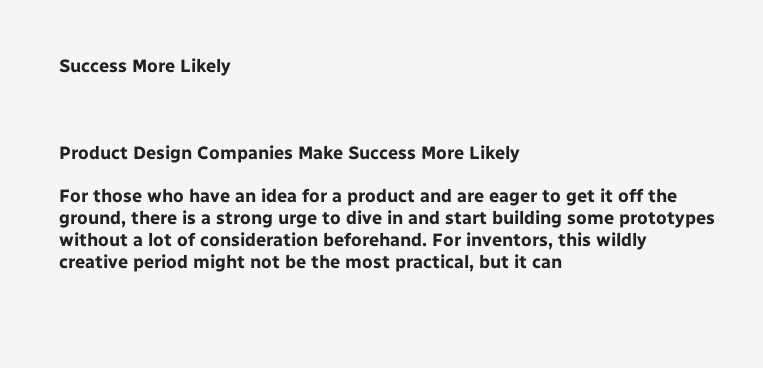Success More Likely



Product Design Companies Make Success More Likely

For those who have an idea for a product and are eager to get it off the ground, there is a strong urge to dive in and start building some prototypes without a lot of consideration beforehand. For inventors, this wildly creative period might not be the most practical, but it can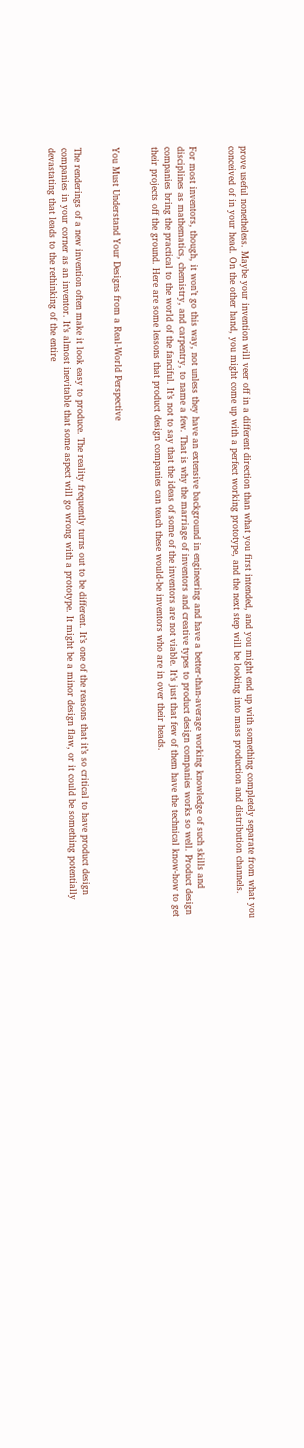prove useful nonetheless. Maybe your invention will veer off in a different direction than what you first intended, and you might end up with something completely separate from what you conceived of in your head. On the other hand, you might come up with a perfect working prototype, and the next step will be looking into mass production and distribution channels.


For most inventors, though, it won’t go this way, not unless they have an extensive background in engineering and have a better-than-average working knowledge of such skills and disciplines as mathematics, chemistry, and carpentry, to name a few. That is why the marriage of inventors and creative types to product design companies works so well. Product design companies bring the practical to the world of the fanciful. It’s not to say that the ideas of some of the inventors are not viable. It’s just that few of them have the technical know-how to get their projects off the ground. Here are some lessons that product design companies can teach these would-be inventors who are in over their heads.


You Must Understand Your Designs from a Real-World Perspective


The renderings of a new invention often make it look easy to produce. The reality frequently turns out to be different. It’s one of the reasons that it’s so critical to have product design companies in your corner as an inventor. It’s almost inevitable that some aspect will go wrong with a prototype. It might be a minor design flaw, or it could be something potentially devastating that leads to the rethinking of the entire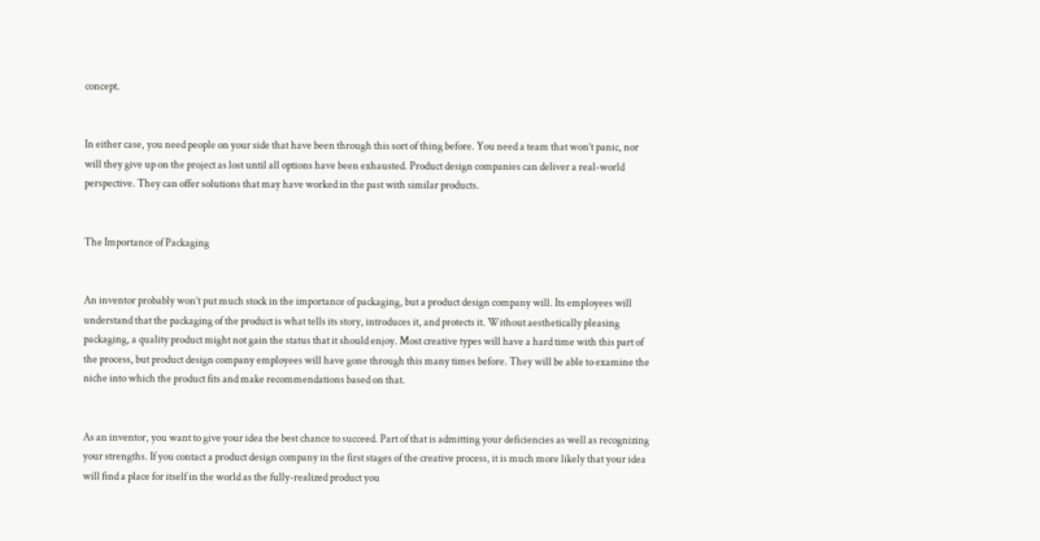concept.


In either case, you need people on your side that have been through this sort of thing before. You need a team that won’t panic, nor will they give up on the project as lost until all options have been exhausted. Product design companies can deliver a real-world perspective. They can offer solutions that may have worked in the past with similar products.


The Importance of Packaging


An inventor probably won’t put much stock in the importance of packaging, but a product design company will. Its employees will understand that the packaging of the product is what tells its story, introduces it, and protects it. Without aesthetically pleasing packaging, a quality product might not gain the status that it should enjoy. Most creative types will have a hard time with this part of the process, but product design company employees will have gone through this many times before. They will be able to examine the niche into which the product fits and make recommendations based on that.


As an inventor, you want to give your idea the best chance to succeed. Part of that is admitting your deficiencies as well as recognizing your strengths. If you contact a product design company in the first stages of the creative process, it is much more likely that your idea will find a place for itself in the world as the fully-realized product you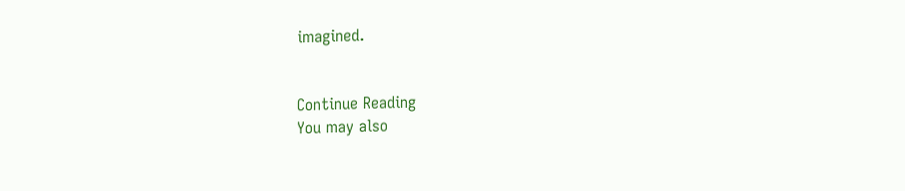imagined.


Continue Reading
You may also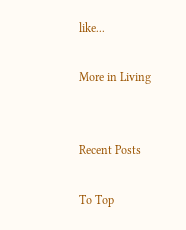like...

More in Living


Recent Posts

To Top